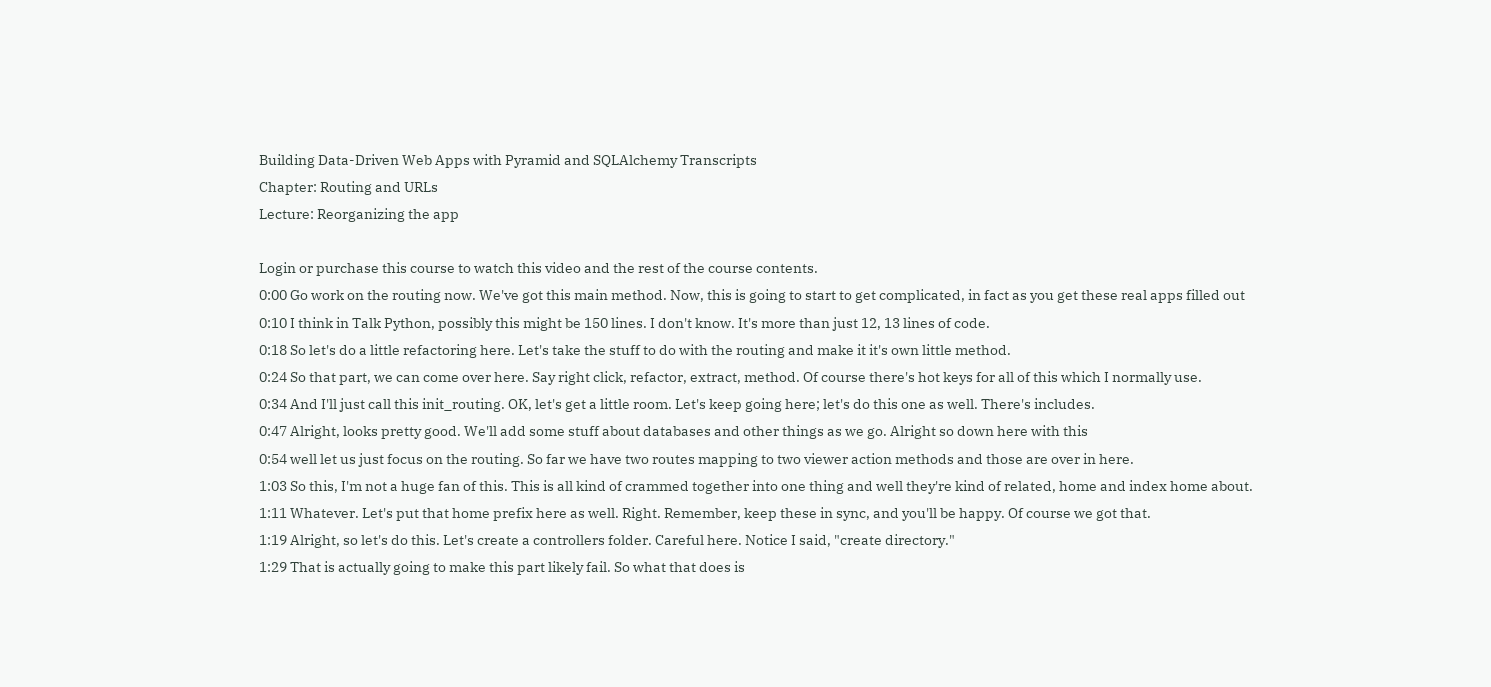Building Data-Driven Web Apps with Pyramid and SQLAlchemy Transcripts
Chapter: Routing and URLs
Lecture: Reorganizing the app

Login or purchase this course to watch this video and the rest of the course contents.
0:00 Go work on the routing now. We've got this main method. Now, this is going to start to get complicated, in fact as you get these real apps filled out
0:10 I think in Talk Python, possibly this might be 150 lines. I don't know. It's more than just 12, 13 lines of code.
0:18 So let's do a little refactoring here. Let's take the stuff to do with the routing and make it it's own little method.
0:24 So that part, we can come over here. Say right click, refactor, extract, method. Of course there's hot keys for all of this which I normally use.
0:34 And I'll just call this init_routing. OK, let's get a little room. Let's keep going here; let's do this one as well. There's includes.
0:47 Alright, looks pretty good. We'll add some stuff about databases and other things as we go. Alright so down here with this
0:54 well let us just focus on the routing. So far we have two routes mapping to two viewer action methods and those are over in here.
1:03 So this, I'm not a huge fan of this. This is all kind of crammed together into one thing and well they're kind of related, home and index home about.
1:11 Whatever. Let's put that home prefix here as well. Right. Remember, keep these in sync, and you'll be happy. Of course we got that.
1:19 Alright, so let's do this. Let's create a controllers folder. Careful here. Notice I said, "create directory."
1:29 That is actually going to make this part likely fail. So what that does is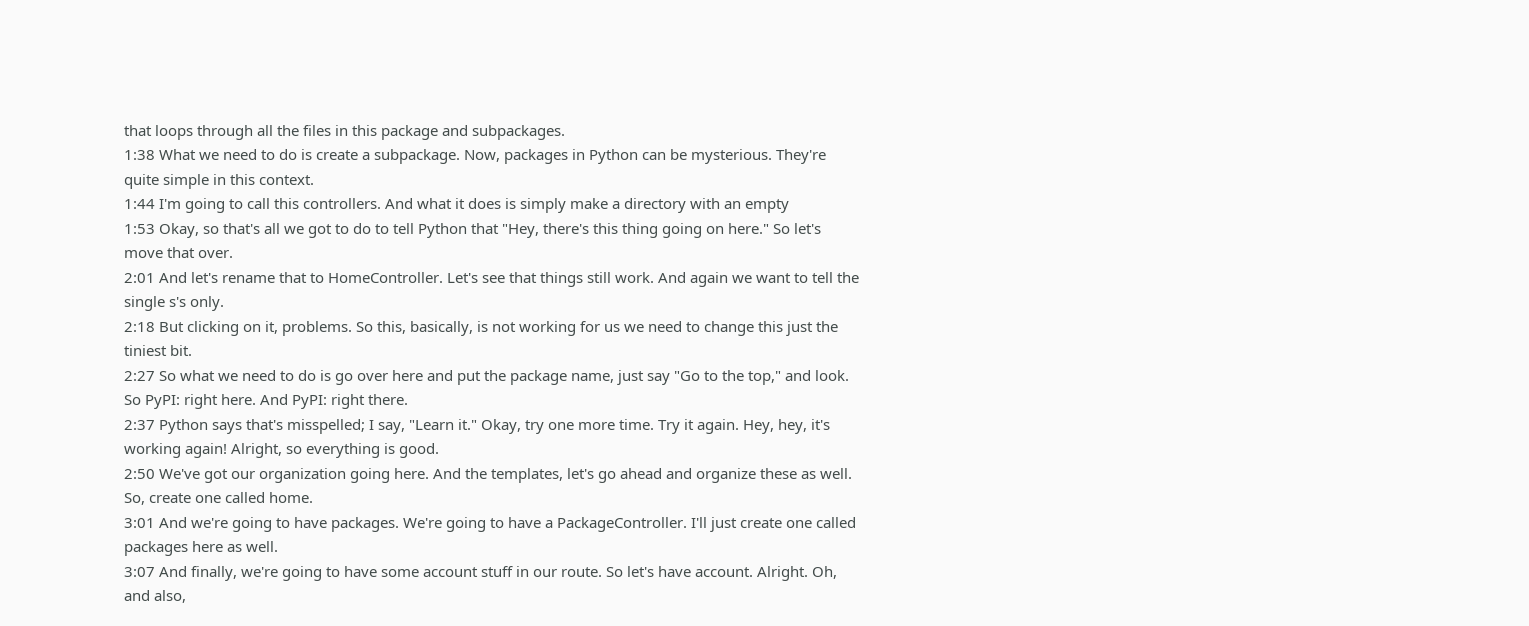that loops through all the files in this package and subpackages.
1:38 What we need to do is create a subpackage. Now, packages in Python can be mysterious. They're quite simple in this context.
1:44 I'm going to call this controllers. And what it does is simply make a directory with an empty
1:53 Okay, so that's all we got to do to tell Python that "Hey, there's this thing going on here." So let's move that over.
2:01 And let's rename that to HomeController. Let's see that things still work. And again we want to tell the single s's only.
2:18 But clicking on it, problems. So this, basically, is not working for us we need to change this just the tiniest bit.
2:27 So what we need to do is go over here and put the package name, just say "Go to the top," and look. So PyPI: right here. And PyPI: right there.
2:37 Python says that's misspelled; I say, "Learn it." Okay, try one more time. Try it again. Hey, hey, it's working again! Alright, so everything is good.
2:50 We've got our organization going here. And the templates, let's go ahead and organize these as well. So, create one called home.
3:01 And we're going to have packages. We're going to have a PackageController. I'll just create one called packages here as well.
3:07 And finally, we're going to have some account stuff in our route. So let's have account. Alright. Oh, and also,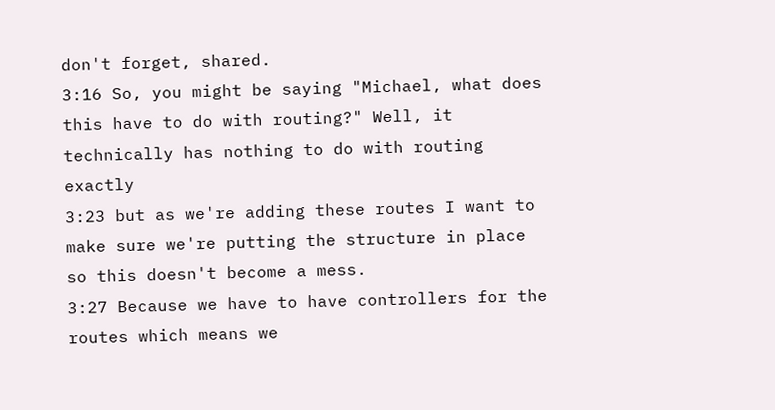don't forget, shared.
3:16 So, you might be saying "Michael, what does this have to do with routing?" Well, it technically has nothing to do with routing exactly
3:23 but as we're adding these routes I want to make sure we're putting the structure in place so this doesn't become a mess.
3:27 Because we have to have controllers for the routes which means we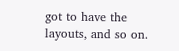got to have the layouts, and so on.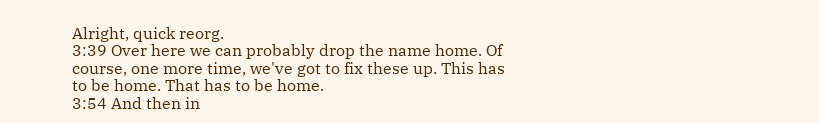Alright, quick reorg.
3:39 Over here we can probably drop the name home. Of course, one more time, we've got to fix these up. This has to be home. That has to be home.
3:54 And then in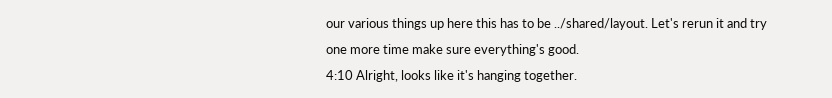our various things up here this has to be ../shared/layout. Let's rerun it and try one more time make sure everything's good.
4:10 Alright, looks like it's hanging together.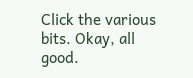Click the various bits. Okay, all good.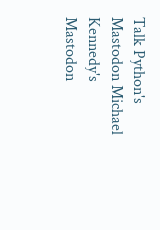Talk Python's Mastodon Michael Kennedy's Mastodon